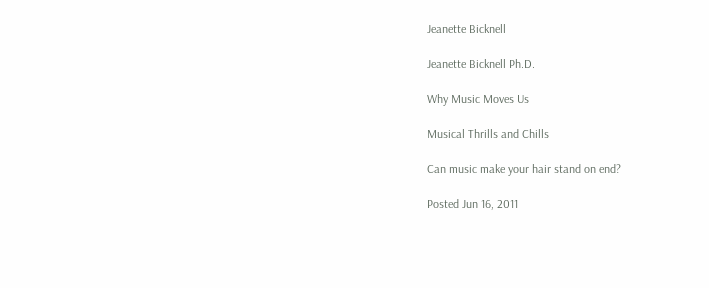Jeanette Bicknell

Jeanette Bicknell Ph.D.

Why Music Moves Us

Musical Thrills and Chills

Can music make your hair stand on end?

Posted Jun 16, 2011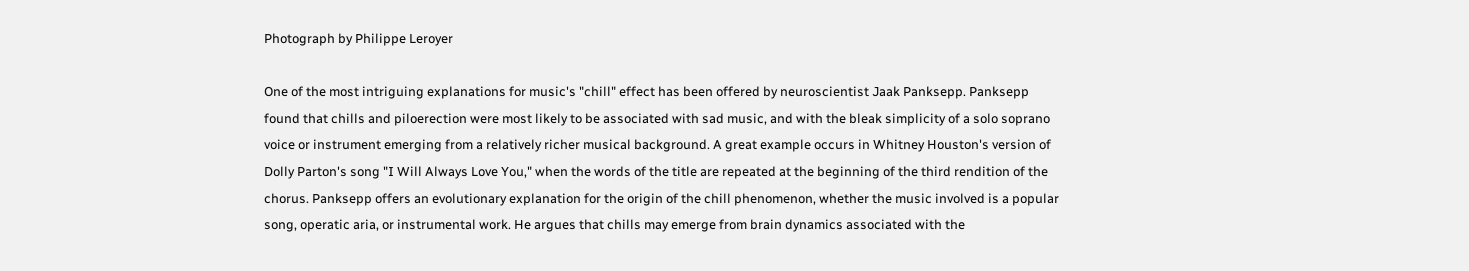Photograph by Philippe Leroyer

One of the most intriguing explanations for music's "chill" effect has been offered by neuroscientist Jaak Panksepp. Panksepp found that chills and piloerection were most likely to be associated with sad music, and with the bleak simplicity of a solo soprano voice or instrument emerging from a relatively richer musical background. A great example occurs in Whitney Houston's version of Dolly Parton's song "I Will Always Love You," when the words of the title are repeated at the beginning of the third rendition of the chorus. Panksepp offers an evolutionary explanation for the origin of the chill phenomenon, whether the music involved is a popular song, operatic aria, or instrumental work. He argues that chills may emerge from brain dynamics associated with the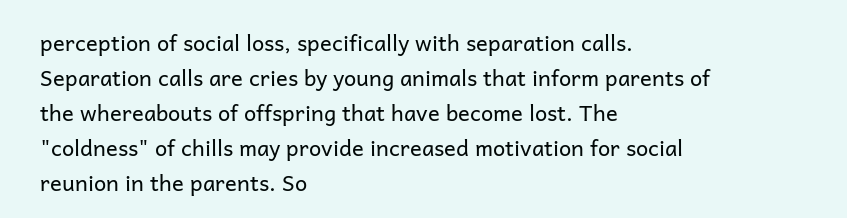perception of social loss, specifically with separation calls. Separation calls are cries by young animals that inform parents of the whereabouts of offspring that have become lost. The "coldness" of chills may provide increased motivation for social reunion in the parents. So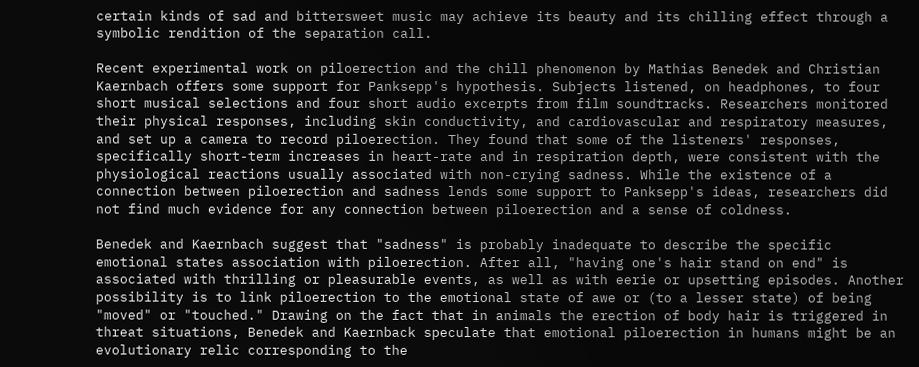certain kinds of sad and bittersweet music may achieve its beauty and its chilling effect through a symbolic rendition of the separation call.

Recent experimental work on piloerection and the chill phenomenon by Mathias Benedek and Christian Kaernbach offers some support for Panksepp's hypothesis. Subjects listened, on headphones, to four short musical selections and four short audio excerpts from film soundtracks. Researchers monitored their physical responses, including skin conductivity, and cardiovascular and respiratory measures, and set up a camera to record piloerection. They found that some of the listeners' responses, specifically short-term increases in heart-rate and in respiration depth, were consistent with the physiological reactions usually associated with non-crying sadness. While the existence of a connection between piloerection and sadness lends some support to Panksepp's ideas, researchers did not find much evidence for any connection between piloerection and a sense of coldness.

Benedek and Kaernbach suggest that "sadness" is probably inadequate to describe the specific emotional states association with piloerection. After all, "having one's hair stand on end" is associated with thrilling or pleasurable events, as well as with eerie or upsetting episodes. Another possibility is to link piloerection to the emotional state of awe or (to a lesser state) of being "moved" or "touched." Drawing on the fact that in animals the erection of body hair is triggered in threat situations, Benedek and Kaernback speculate that emotional piloerection in humans might be an evolutionary relic corresponding to the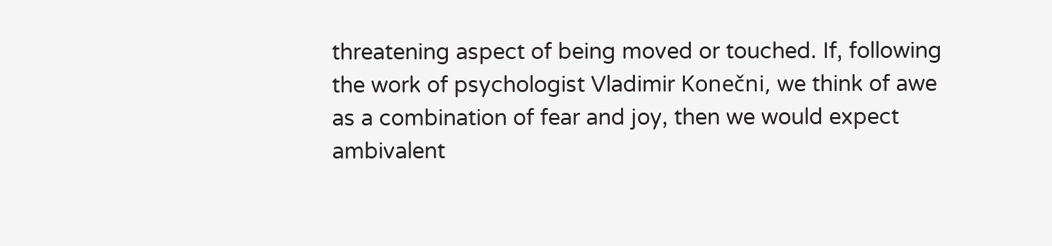threatening aspect of being moved or touched. If, following the work of psychologist Vladimir Konečni, we think of awe as a combination of fear and joy, then we would expect ambivalent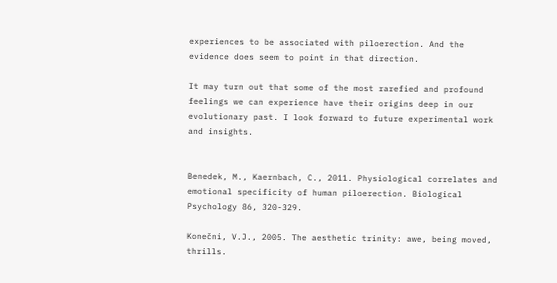experiences to be associated with piloerection. And the evidence does seem to point in that direction.

It may turn out that some of the most rarefied and profound feelings we can experience have their origins deep in our evolutionary past. I look forward to future experimental work and insights.


Benedek, M., Kaernbach, C., 2011. Physiological correlates and emotional specificity of human piloerection. Biological Psychology 86, 320-329.

Konečni, V.J., 2005. The aesthetic trinity: awe, being moved, thrills.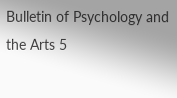Bulletin of Psychology and the Arts 5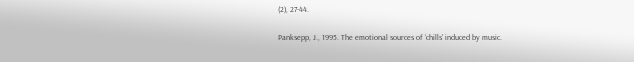(2), 27-44.

Panksepp, J., 1995. The emotional sources of ‘chills' induced by music.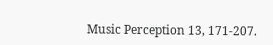Music Perception 13, 171-207.